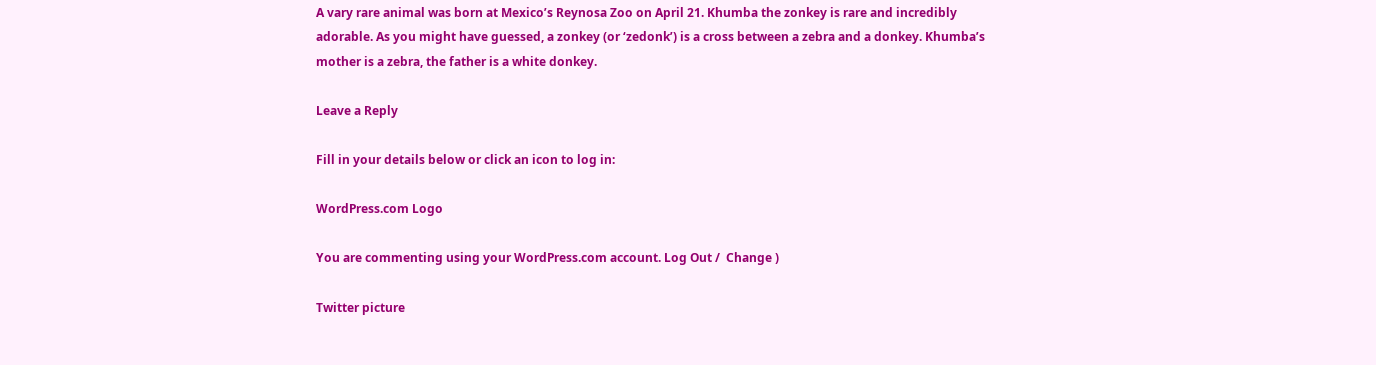A vary rare animal was born at Mexico’s Reynosa Zoo on April 21. Khumba the zonkey is rare and incredibly adorable. As you might have guessed, a zonkey (or ‘zedonk’) is a cross between a zebra and a donkey. Khumba’s mother is a zebra, the father is a white donkey.

Leave a Reply

Fill in your details below or click an icon to log in:

WordPress.com Logo

You are commenting using your WordPress.com account. Log Out /  Change )

Twitter picture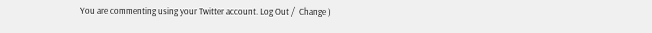You are commenting using your Twitter account. Log Out /  Change )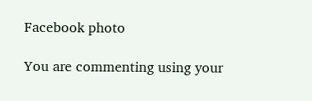Facebook photo

You are commenting using your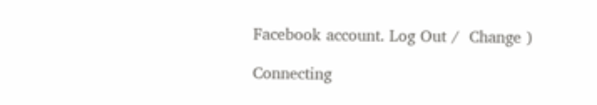Facebook account. Log Out /  Change )

Connecting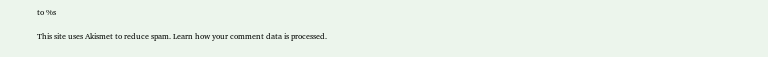to %s

This site uses Akismet to reduce spam. Learn how your comment data is processed.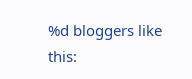%d bloggers like this: